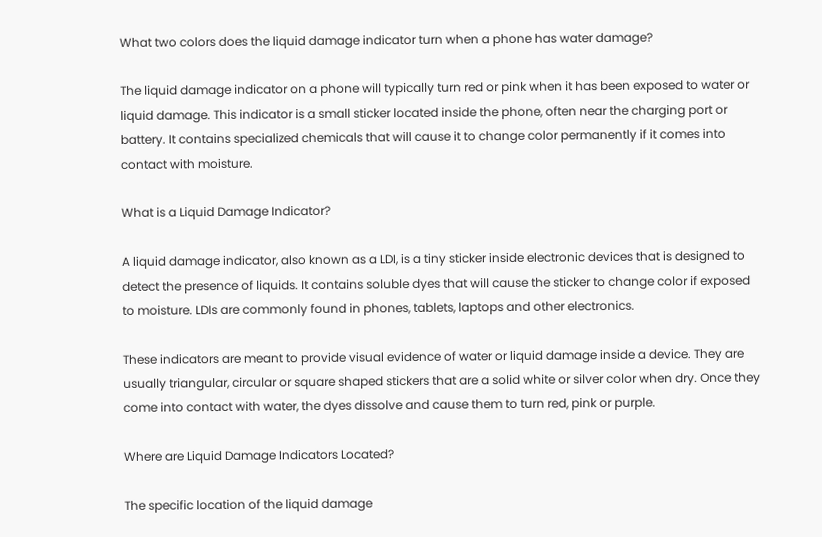What two colors does the liquid damage indicator turn when a phone has water damage?

The liquid damage indicator on a phone will typically turn red or pink when it has been exposed to water or liquid damage. This indicator is a small sticker located inside the phone, often near the charging port or battery. It contains specialized chemicals that will cause it to change color permanently if it comes into contact with moisture.

What is a Liquid Damage Indicator?

A liquid damage indicator, also known as a LDI, is a tiny sticker inside electronic devices that is designed to detect the presence of liquids. It contains soluble dyes that will cause the sticker to change color if exposed to moisture. LDIs are commonly found in phones, tablets, laptops and other electronics.

These indicators are meant to provide visual evidence of water or liquid damage inside a device. They are usually triangular, circular or square shaped stickers that are a solid white or silver color when dry. Once they come into contact with water, the dyes dissolve and cause them to turn red, pink or purple.

Where are Liquid Damage Indicators Located?

The specific location of the liquid damage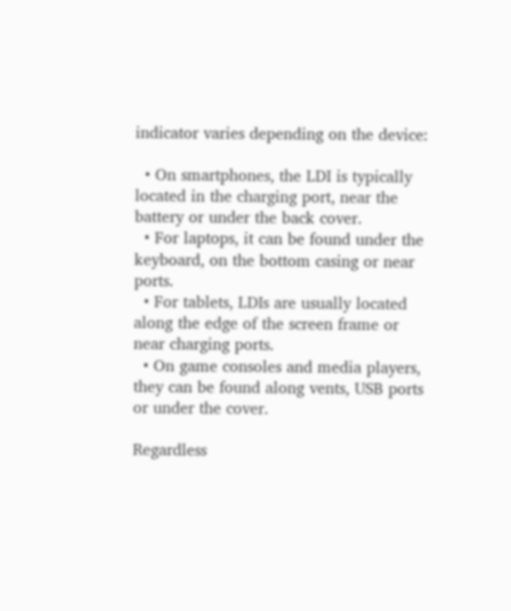indicator varies depending on the device:

  • On smartphones, the LDI is typically located in the charging port, near the battery or under the back cover.
  • For laptops, it can be found under the keyboard, on the bottom casing or near ports.
  • For tablets, LDIs are usually located along the edge of the screen frame or near charging ports.
  • On game consoles and media players, they can be found along vents, USB ports or under the cover.

Regardless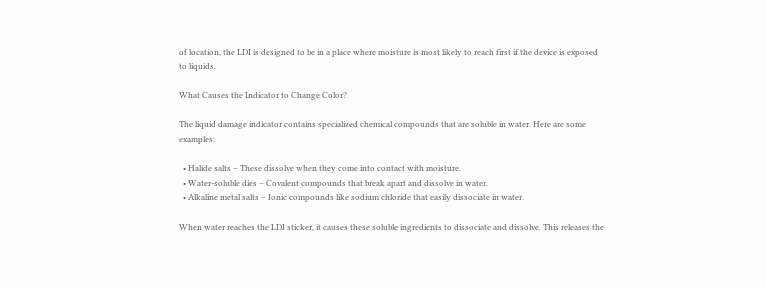of location, the LDI is designed to be in a place where moisture is most likely to reach first if the device is exposed to liquids.

What Causes the Indicator to Change Color?

The liquid damage indicator contains specialized chemical compounds that are soluble in water. Here are some examples:

  • Halide salts – These dissolve when they come into contact with moisture.
  • Water-soluble dies – Covalent compounds that break apart and dissolve in water.
  • Alkaline metal salts – Ionic compounds like sodium chloride that easily dissociate in water.

When water reaches the LDI sticker, it causes these soluble ingredients to dissociate and dissolve. This releases the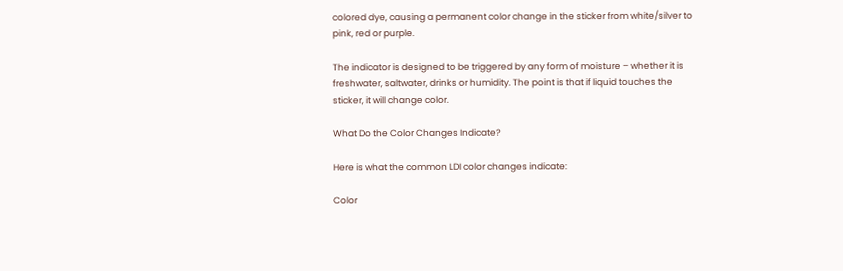colored dye, causing a permanent color change in the sticker from white/silver to pink, red or purple.

The indicator is designed to be triggered by any form of moisture – whether it is freshwater, saltwater, drinks or humidity. The point is that if liquid touches the sticker, it will change color.

What Do the Color Changes Indicate?

Here is what the common LDI color changes indicate:

Color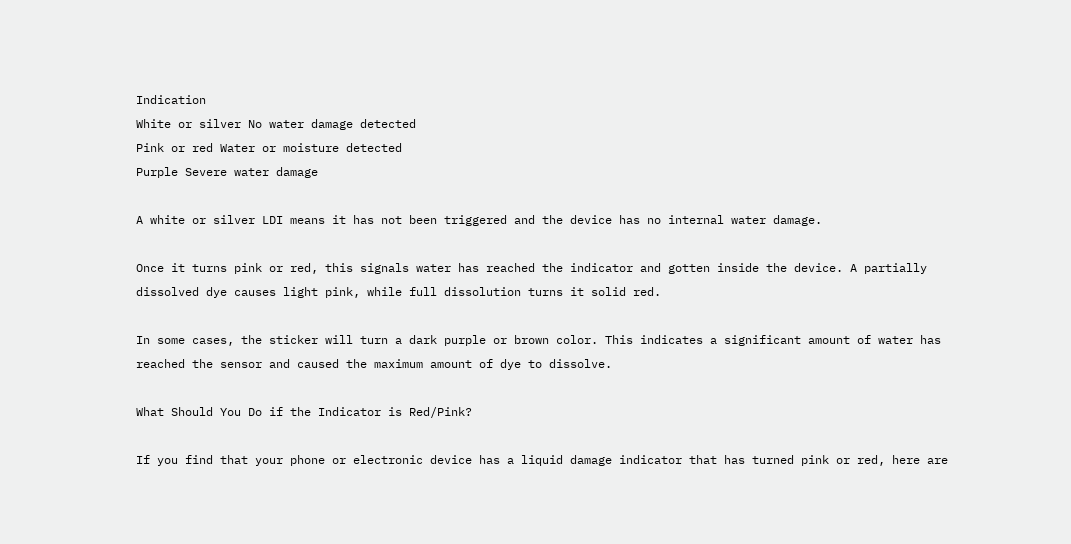Indication
White or silver No water damage detected
Pink or red Water or moisture detected
Purple Severe water damage

A white or silver LDI means it has not been triggered and the device has no internal water damage.

Once it turns pink or red, this signals water has reached the indicator and gotten inside the device. A partially dissolved dye causes light pink, while full dissolution turns it solid red.

In some cases, the sticker will turn a dark purple or brown color. This indicates a significant amount of water has reached the sensor and caused the maximum amount of dye to dissolve.

What Should You Do if the Indicator is Red/Pink?

If you find that your phone or electronic device has a liquid damage indicator that has turned pink or red, here are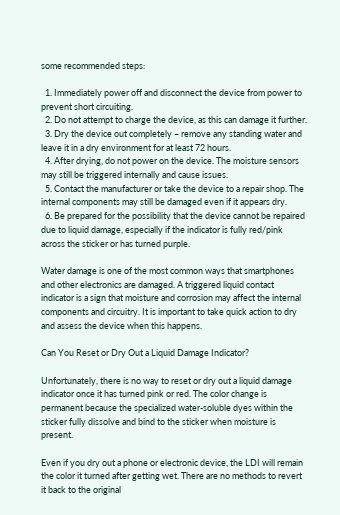some recommended steps:

  1. Immediately power off and disconnect the device from power to prevent short circuiting.
  2. Do not attempt to charge the device, as this can damage it further.
  3. Dry the device out completely – remove any standing water and leave it in a dry environment for at least 72 hours.
  4. After drying, do not power on the device. The moisture sensors may still be triggered internally and cause issues.
  5. Contact the manufacturer or take the device to a repair shop. The internal components may still be damaged even if it appears dry.
  6. Be prepared for the possibility that the device cannot be repaired due to liquid damage, especially if the indicator is fully red/pink across the sticker or has turned purple.

Water damage is one of the most common ways that smartphones and other electronics are damaged. A triggered liquid contact indicator is a sign that moisture and corrosion may affect the internal components and circuitry. It is important to take quick action to dry and assess the device when this happens.

Can You Reset or Dry Out a Liquid Damage Indicator?

Unfortunately, there is no way to reset or dry out a liquid damage indicator once it has turned pink or red. The color change is permanent because the specialized water-soluble dyes within the sticker fully dissolve and bind to the sticker when moisture is present.

Even if you dry out a phone or electronic device, the LDI will remain the color it turned after getting wet. There are no methods to revert it back to the original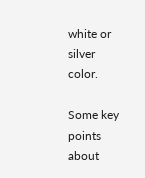white or silver color.

Some key points about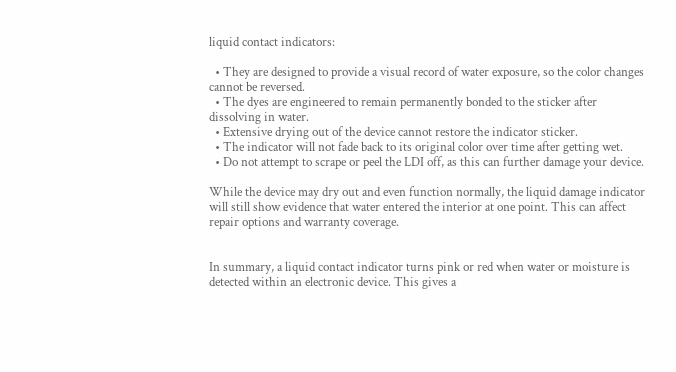liquid contact indicators:

  • They are designed to provide a visual record of water exposure, so the color changes cannot be reversed.
  • The dyes are engineered to remain permanently bonded to the sticker after dissolving in water.
  • Extensive drying out of the device cannot restore the indicator sticker.
  • The indicator will not fade back to its original color over time after getting wet.
  • Do not attempt to scrape or peel the LDI off, as this can further damage your device.

While the device may dry out and even function normally, the liquid damage indicator will still show evidence that water entered the interior at one point. This can affect repair options and warranty coverage.


In summary, a liquid contact indicator turns pink or red when water or moisture is detected within an electronic device. This gives a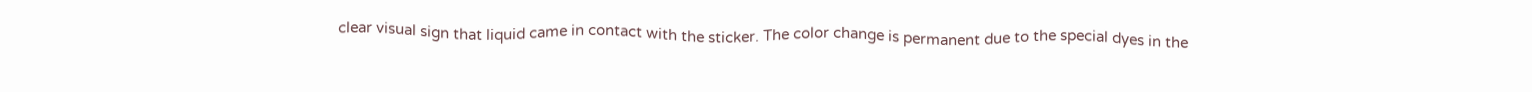clear visual sign that liquid came in contact with the sticker. The color change is permanent due to the special dyes in the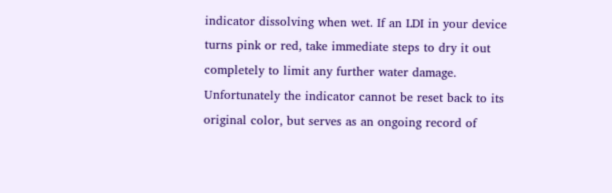indicator dissolving when wet. If an LDI in your device turns pink or red, take immediate steps to dry it out completely to limit any further water damage. Unfortunately the indicator cannot be reset back to its original color, but serves as an ongoing record of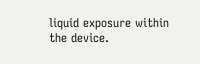liquid exposure within the device.